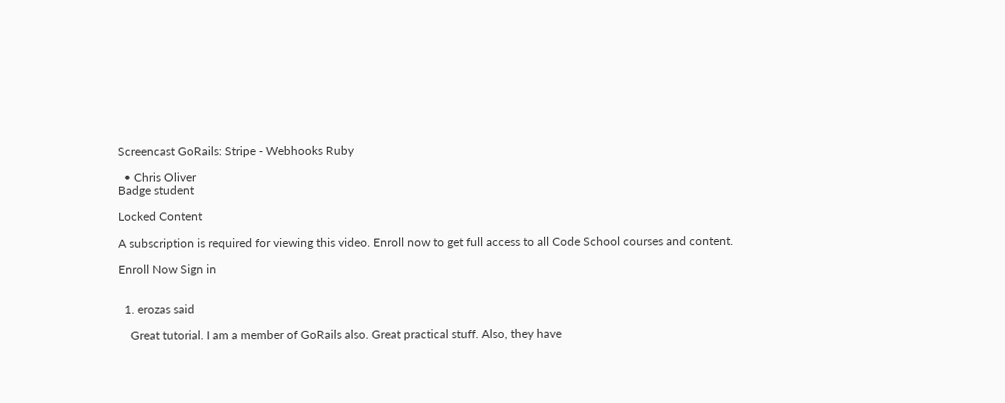Screencast GoRails: Stripe - Webhooks Ruby

  • Chris Oliver
Badge student

Locked Content

A subscription is required for viewing this video. Enroll now to get full access to all Code School courses and content.

Enroll Now Sign in


  1. erozas said

    Great tutorial. I am a member of GoRails also. Great practical stuff. Also, they have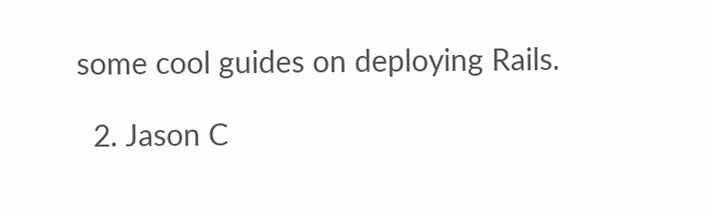some cool guides on deploying Rails.

  2. Jason C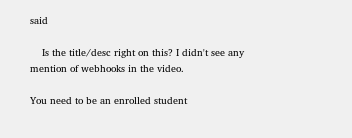said

    Is the title/desc right on this? I didn't see any mention of webhooks in the video.

You need to be an enrolled student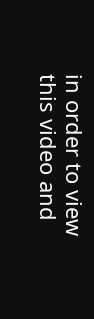in order to view this video and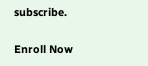subscribe.

Enroll Now